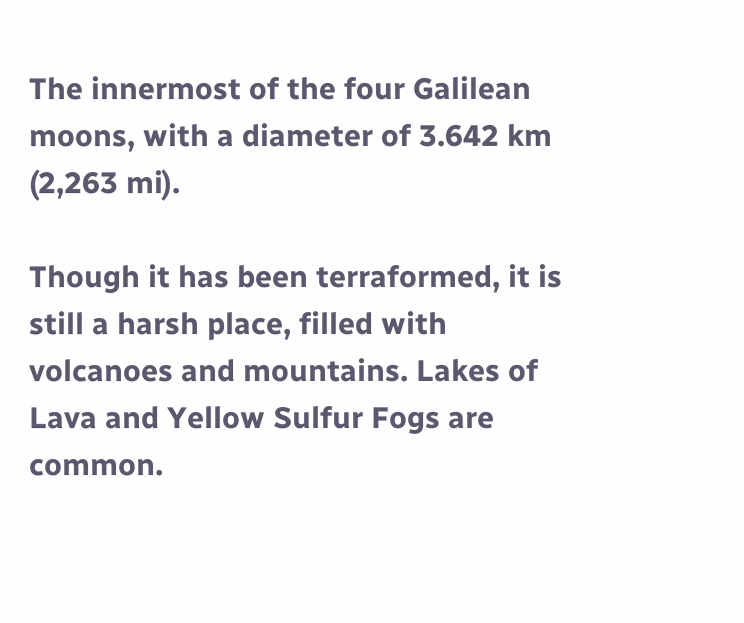The innermost of the four Galilean moons, with a diameter of 3.642 km (2,263 mi).

Though it has been terraformed, it is still a harsh place, filled with volcanoes and mountains. Lakes of Lava and Yellow Sulfur Fogs are common.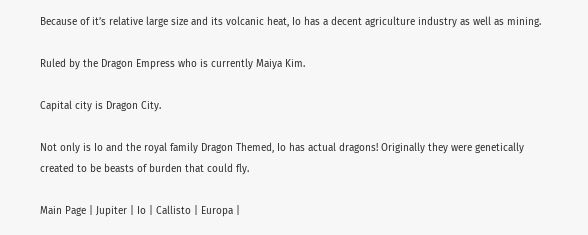Because of it’s relative large size and its volcanic heat, Io has a decent agriculture industry as well as mining.

Ruled by the Dragon Empress who is currently Maiya Kim.

Capital city is Dragon City.

Not only is Io and the royal family Dragon Themed, Io has actual dragons! Originally they were genetically created to be beasts of burden that could fly.

Main Page | Jupiter | Io | Callisto | Europa |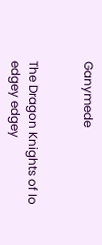Ganymede


The Dragon Knights of Io edgey edgey